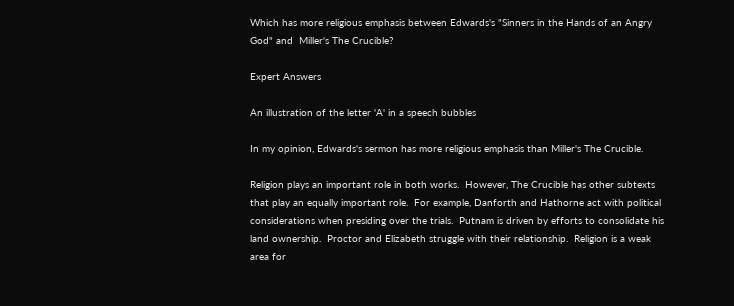Which has more religious emphasis between Edwards's "Sinners in the Hands of an Angry God" and  Miller's The Crucible?

Expert Answers

An illustration of the letter 'A' in a speech bubbles

In my opinion, Edwards's sermon has more religious emphasis than Miller's The Crucible.

Religion plays an important role in both works.  However, The Crucible has other subtexts that play an equally important role.  For example, Danforth and Hathorne act with political considerations when presiding over the trials.  Putnam is driven by efforts to consolidate his land ownership.  Proctor and Elizabeth struggle with their relationship.  Religion is a weak area for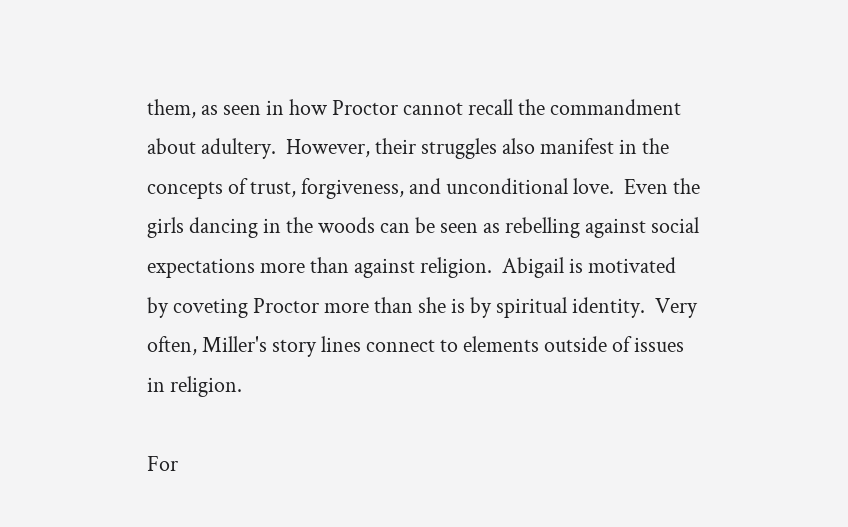them, as seen in how Proctor cannot recall the commandment about adultery.  However, their struggles also manifest in the concepts of trust, forgiveness, and unconditional love.  Even the girls dancing in the woods can be seen as rebelling against social expectations more than against religion.  Abigail is motivated by coveting Proctor more than she is by spiritual identity.  Very often, Miller's story lines connect to elements outside of issues in religion.

For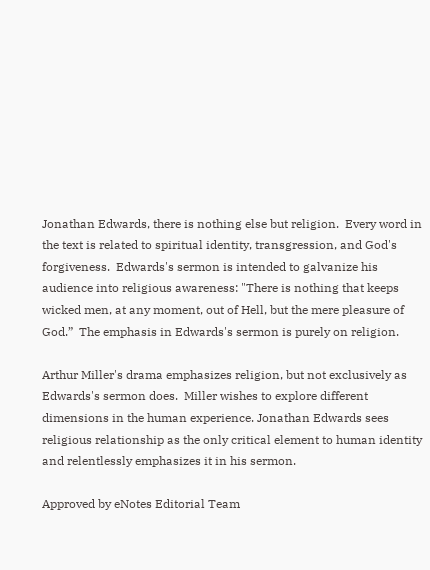Jonathan Edwards, there is nothing else but religion.  Every word in the text is related to spiritual identity, transgression, and God's forgiveness.  Edwards's sermon is intended to galvanize his audience into religious awareness: "There is nothing that keeps wicked men, at any moment, out of Hell, but the mere pleasure of God.”  The emphasis in Edwards's sermon is purely on religion.

Arthur Miller's drama emphasizes religion, but not exclusively as Edwards's sermon does.  Miller wishes to explore different dimensions in the human experience. Jonathan Edwards sees religious relationship as the only critical element to human identity and relentlessly emphasizes it in his sermon.

Approved by eNotes Editorial Team